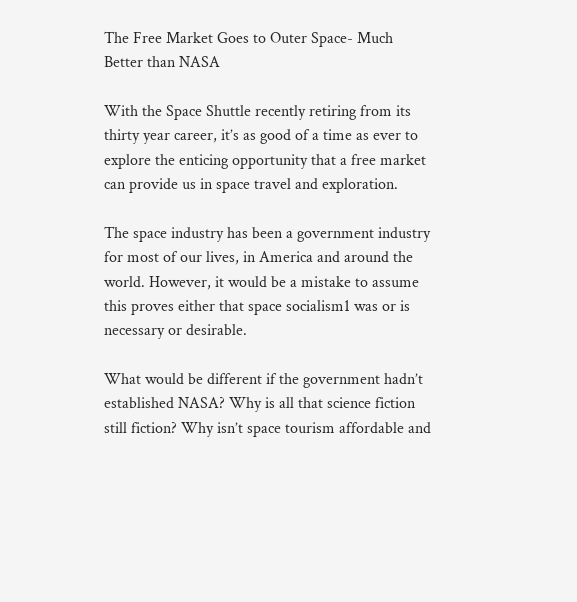The Free Market Goes to Outer Space- Much Better than NASA

With the Space Shuttle recently retiring from its thirty year career, it’s as good of a time as ever to explore the enticing opportunity that a free market can provide us in space travel and exploration.

The space industry has been a government industry for most of our lives, in America and around the world. However, it would be a mistake to assume this proves either that space socialism1 was or is necessary or desirable.

What would be different if the government hadn’t established NASA? Why is all that science fiction still fiction? Why isn’t space tourism affordable and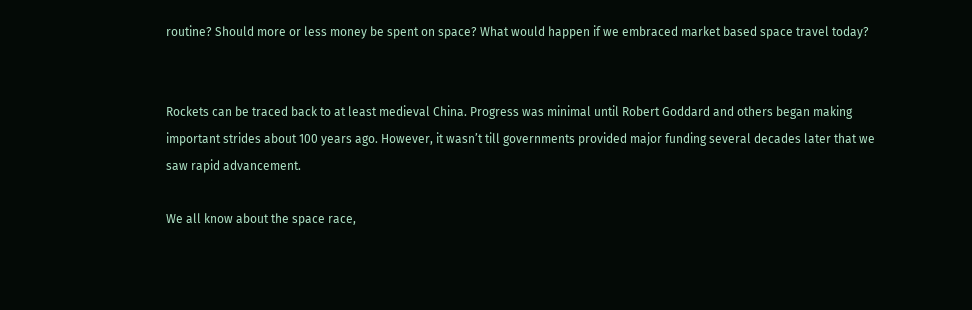routine? Should more or less money be spent on space? What would happen if we embraced market based space travel today?


Rockets can be traced back to at least medieval China. Progress was minimal until Robert Goddard and others began making important strides about 100 years ago. However, it wasn’t till governments provided major funding several decades later that we saw rapid advancement.

We all know about the space race,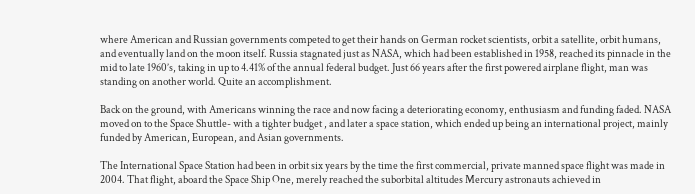where American and Russian governments competed to get their hands on German rocket scientists, orbit a satellite, orbit humans, and eventually land on the moon itself. Russia stagnated just as NASA, which had been established in 1958, reached its pinnacle in the mid to late 1960’s, taking in up to 4.41% of the annual federal budget. Just 66 years after the first powered airplane flight, man was standing on another world. Quite an accomplishment.

Back on the ground, with Americans winning the race and now facing a deteriorating economy, enthusiasm and funding faded. NASA moved on to the Space Shuttle- with a tighter budget , and later a space station, which ended up being an international project, mainly funded by American, European, and Asian governments.

The International Space Station had been in orbit six years by the time the first commercial, private manned space flight was made in 2004. That flight, aboard the Space Ship One, merely reached the suborbital altitudes Mercury astronauts achieved in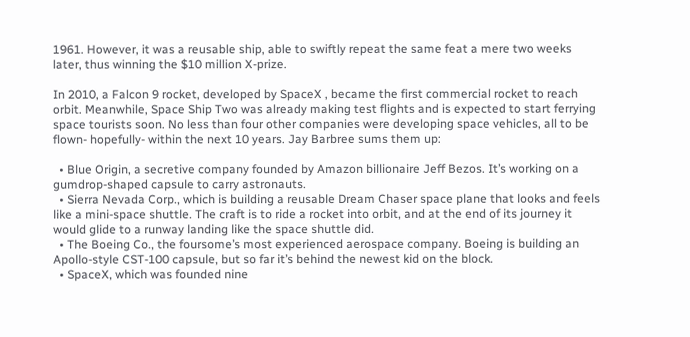1961. However, it was a reusable ship, able to swiftly repeat the same feat a mere two weeks later, thus winning the $10 million X-prize.

In 2010, a Falcon 9 rocket, developed by SpaceX , became the first commercial rocket to reach orbit. Meanwhile, Space Ship Two was already making test flights and is expected to start ferrying space tourists soon. No less than four other companies were developing space vehicles, all to be flown- hopefully- within the next 10 years. Jay Barbree sums them up:

  • Blue Origin, a secretive company founded by Amazon billionaire Jeff Bezos. It’s working on a gumdrop-shaped capsule to carry astronauts.
  • Sierra Nevada Corp., which is building a reusable Dream Chaser space plane that looks and feels like a mini-space shuttle. The craft is to ride a rocket into orbit, and at the end of its journey it would glide to a runway landing like the space shuttle did.
  • The Boeing Co., the foursome’s most experienced aerospace company. Boeing is building an Apollo-style CST-100 capsule, but so far it’s behind the newest kid on the block.
  • SpaceX, which was founded nine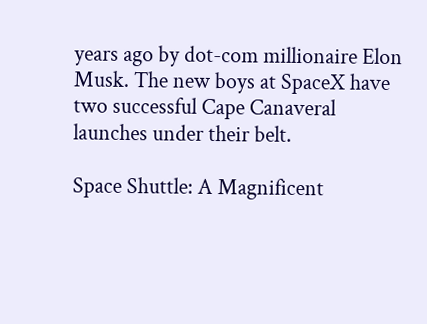years ago by dot-com millionaire Elon Musk. The new boys at SpaceX have two successful Cape Canaveral launches under their belt.

Space Shuttle: A Magnificent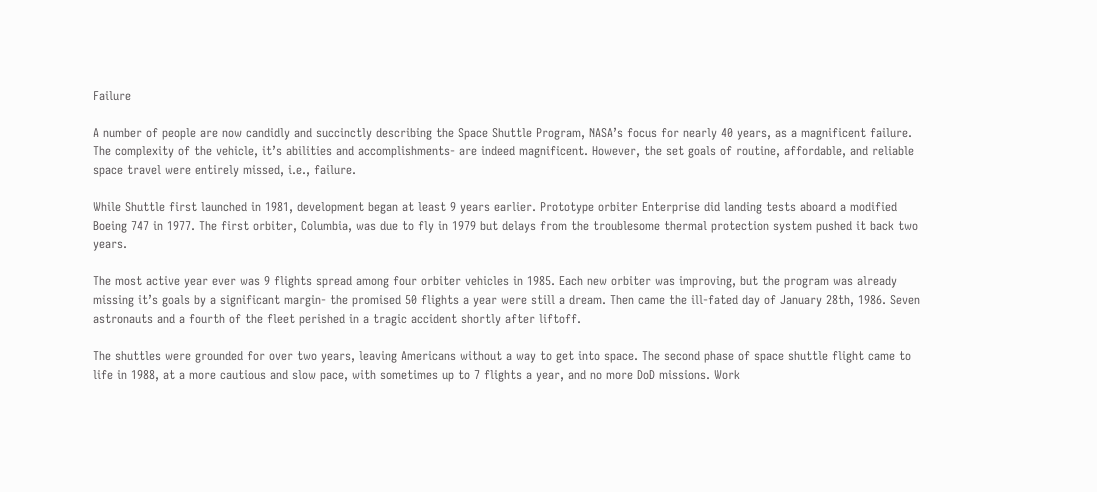Failure

A number of people are now candidly and succinctly describing the Space Shuttle Program, NASA’s focus for nearly 40 years, as a magnificent failure. The complexity of the vehicle, it’s abilities and accomplishments- are indeed magnificent. However, the set goals of routine, affordable, and reliable space travel were entirely missed, i.e., failure.

While Shuttle first launched in 1981, development began at least 9 years earlier. Prototype orbiter Enterprise did landing tests aboard a modified Boeing 747 in 1977. The first orbiter, Columbia, was due to fly in 1979 but delays from the troublesome thermal protection system pushed it back two years.

The most active year ever was 9 flights spread among four orbiter vehicles in 1985. Each new orbiter was improving, but the program was already missing it’s goals by a significant margin- the promised 50 flights a year were still a dream. Then came the ill-fated day of January 28th, 1986. Seven astronauts and a fourth of the fleet perished in a tragic accident shortly after liftoff.

The shuttles were grounded for over two years, leaving Americans without a way to get into space. The second phase of space shuttle flight came to life in 1988, at a more cautious and slow pace, with sometimes up to 7 flights a year, and no more DoD missions. Work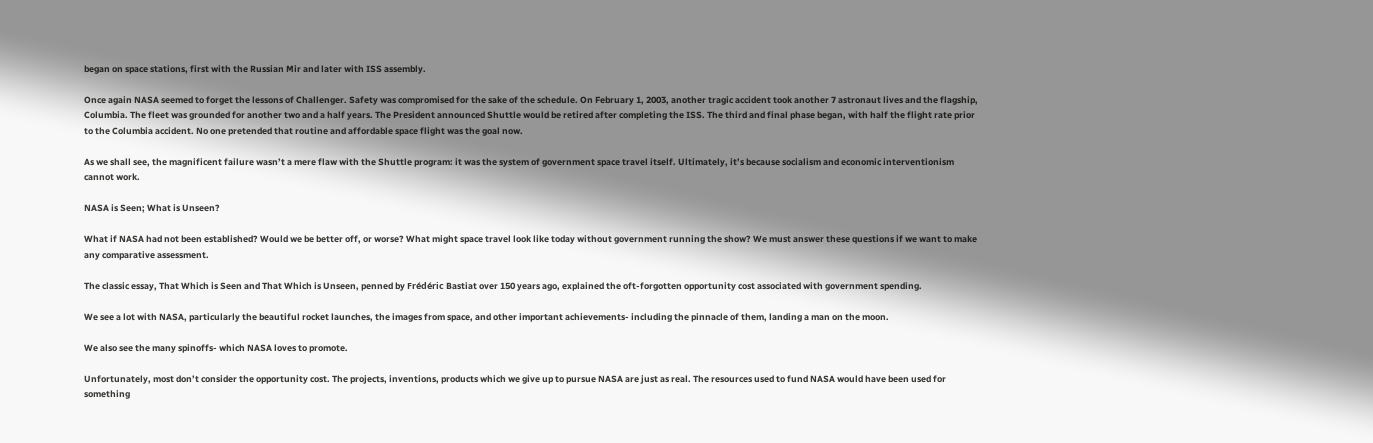began on space stations, first with the Russian Mir and later with ISS assembly.

Once again NASA seemed to forget the lessons of Challenger. Safety was compromised for the sake of the schedule. On February 1, 2003, another tragic accident took another 7 astronaut lives and the flagship, Columbia. The fleet was grounded for another two and a half years. The President announced Shuttle would be retired after completing the ISS. The third and final phase began, with half the flight rate prior to the Columbia accident. No one pretended that routine and affordable space flight was the goal now.

As we shall see, the magnificent failure wasn’t a mere flaw with the Shuttle program: it was the system of government space travel itself. Ultimately, it’s because socialism and economic interventionism cannot work.

NASA is Seen; What is Unseen?

What if NASA had not been established? Would we be better off, or worse? What might space travel look like today without government running the show? We must answer these questions if we want to make any comparative assessment.

The classic essay, That Which is Seen and That Which is Unseen, penned by Frédéric Bastiat over 150 years ago, explained the oft-forgotten opportunity cost associated with government spending.

We see a lot with NASA, particularly the beautiful rocket launches, the images from space, and other important achievements- including the pinnacle of them, landing a man on the moon.

We also see the many spinoffs- which NASA loves to promote.

Unfortunately, most don’t consider the opportunity cost. The projects, inventions, products which we give up to pursue NASA are just as real. The resources used to fund NASA would have been used for something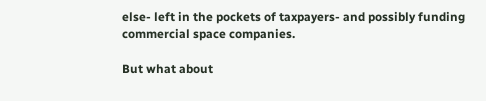else- left in the pockets of taxpayers- and possibly funding commercial space companies.

But what about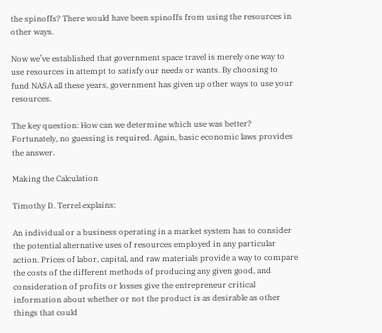the spinoffs? There would have been spinoffs from using the resources in other ways.

Now we’ve established that government space travel is merely one way to use resources in attempt to satisfy our needs or wants. By choosing to fund NASA all these years, government has given up other ways to use your resources.

The key question: How can we determine which use was better? Fortunately, no guessing is required. Again, basic economic laws provides the answer.

Making the Calculation

Timothy D. Terrel explains:

An individual or a business operating in a market system has to consider the potential alternative uses of resources employed in any particular action. Prices of labor, capital, and raw materials provide a way to compare the costs of the different methods of producing any given good, and consideration of profits or losses give the entrepreneur critical information about whether or not the product is as desirable as other things that could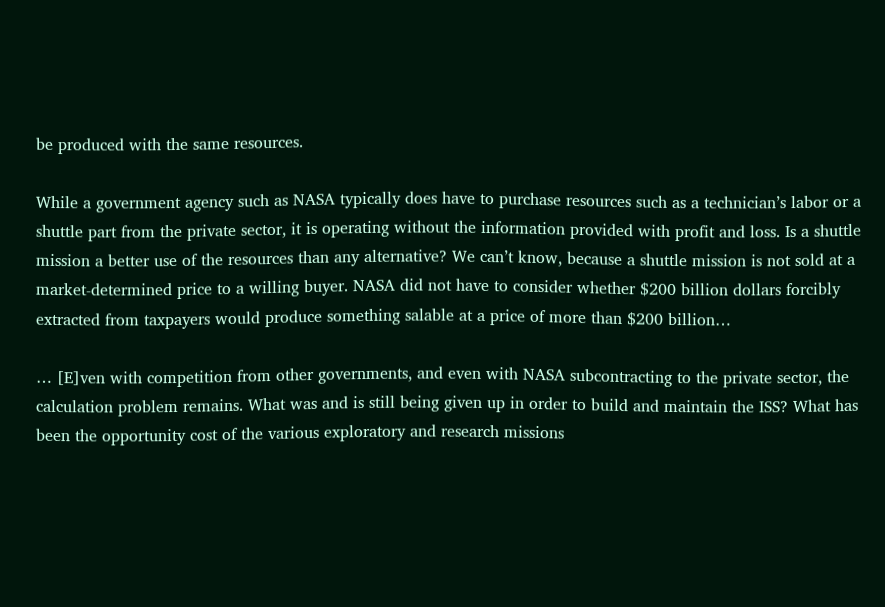be produced with the same resources.

While a government agency such as NASA typically does have to purchase resources such as a technician’s labor or a shuttle part from the private sector, it is operating without the information provided with profit and loss. Is a shuttle mission a better use of the resources than any alternative? We can’t know, because a shuttle mission is not sold at a market-determined price to a willing buyer. NASA did not have to consider whether $200 billion dollars forcibly extracted from taxpayers would produce something salable at a price of more than $200 billion…

… [E]ven with competition from other governments, and even with NASA subcontracting to the private sector, the calculation problem remains. What was and is still being given up in order to build and maintain the ISS? What has been the opportunity cost of the various exploratory and research missions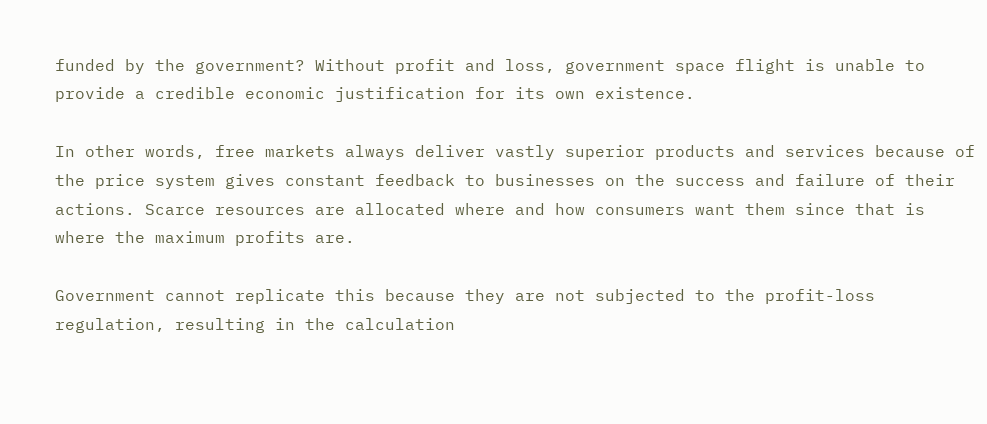funded by the government? Without profit and loss, government space flight is unable to provide a credible economic justification for its own existence.

In other words, free markets always deliver vastly superior products and services because of the price system gives constant feedback to businesses on the success and failure of their actions. Scarce resources are allocated where and how consumers want them since that is where the maximum profits are.

Government cannot replicate this because they are not subjected to the profit-loss regulation, resulting in the calculation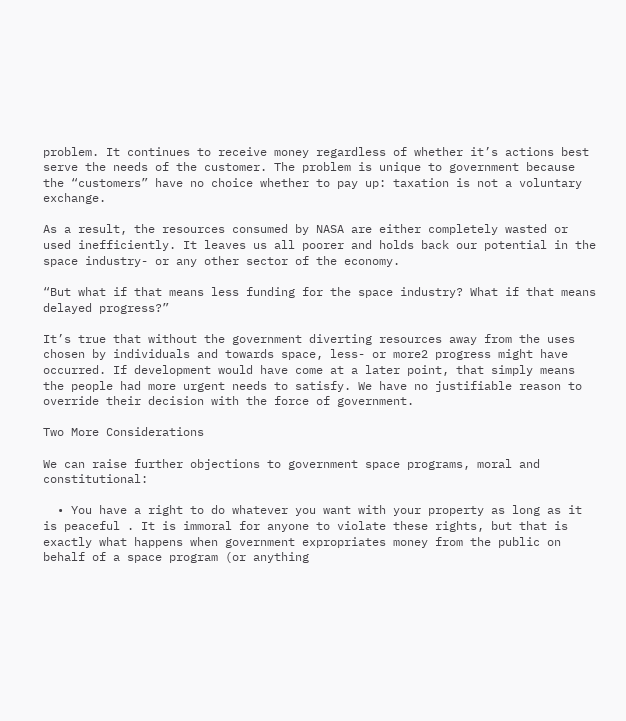problem. It continues to receive money regardless of whether it’s actions best serve the needs of the customer. The problem is unique to government because the “customers” have no choice whether to pay up: taxation is not a voluntary exchange.

As a result, the resources consumed by NASA are either completely wasted or used inefficiently. It leaves us all poorer and holds back our potential in the space industry- or any other sector of the economy.

“But what if that means less funding for the space industry? What if that means delayed progress?”

It’s true that without the government diverting resources away from the uses chosen by individuals and towards space, less- or more2 progress might have occurred. If development would have come at a later point, that simply means the people had more urgent needs to satisfy. We have no justifiable reason to override their decision with the force of government.

Two More Considerations

We can raise further objections to government space programs, moral and constitutional:

  • You have a right to do whatever you want with your property as long as it is peaceful . It is immoral for anyone to violate these rights, but that is exactly what happens when government expropriates money from the public on behalf of a space program (or anything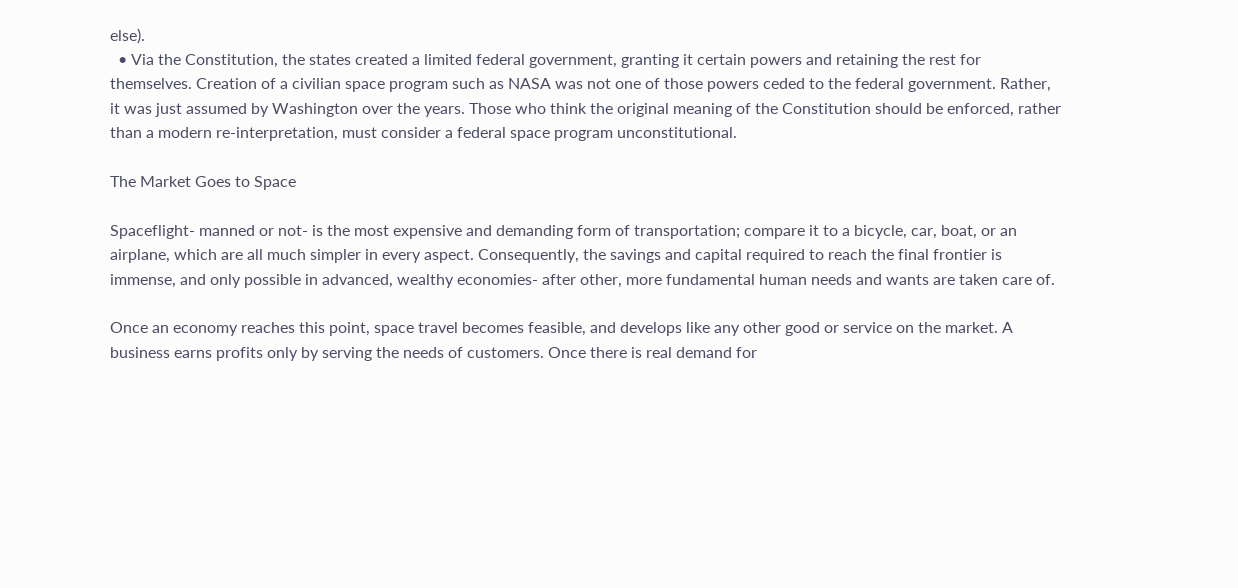else).
  • Via the Constitution, the states created a limited federal government, granting it certain powers and retaining the rest for themselves. Creation of a civilian space program such as NASA was not one of those powers ceded to the federal government. Rather, it was just assumed by Washington over the years. Those who think the original meaning of the Constitution should be enforced, rather than a modern re-interpretation, must consider a federal space program unconstitutional.

The Market Goes to Space

Spaceflight- manned or not- is the most expensive and demanding form of transportation; compare it to a bicycle, car, boat, or an airplane, which are all much simpler in every aspect. Consequently, the savings and capital required to reach the final frontier is immense, and only possible in advanced, wealthy economies- after other, more fundamental human needs and wants are taken care of.

Once an economy reaches this point, space travel becomes feasible, and develops like any other good or service on the market. A business earns profits only by serving the needs of customers. Once there is real demand for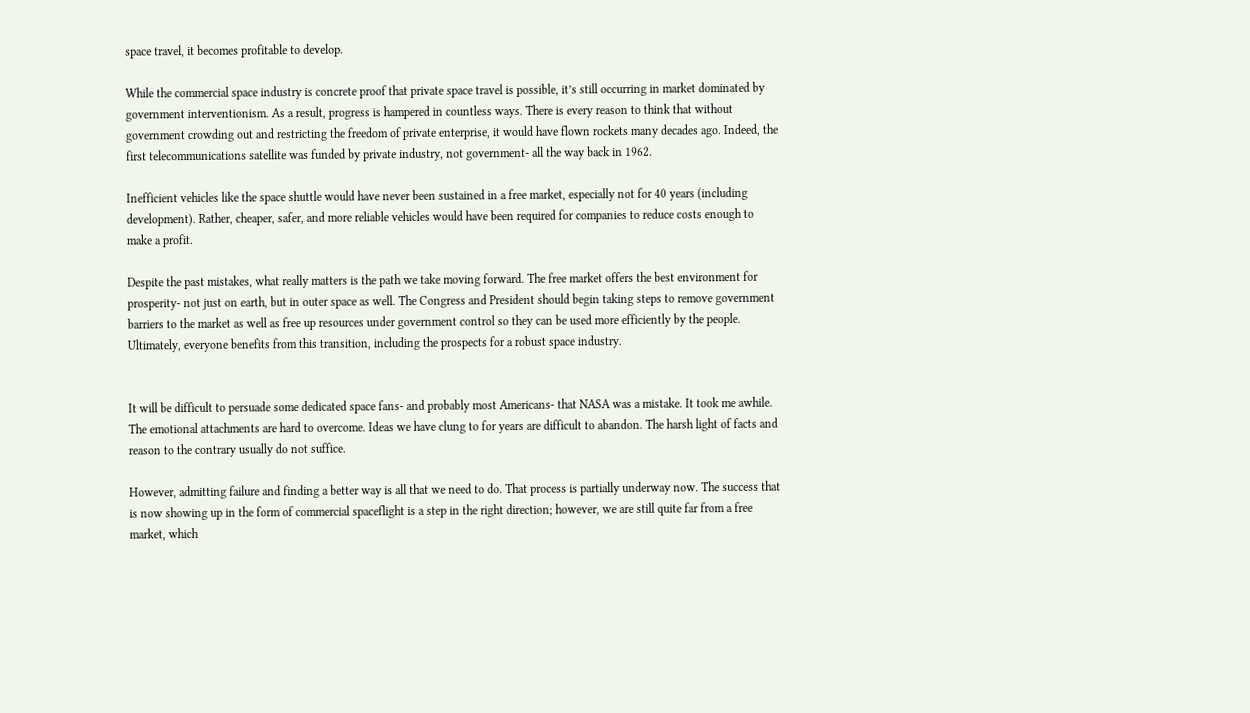space travel, it becomes profitable to develop.

While the commercial space industry is concrete proof that private space travel is possible, it’s still occurring in market dominated by government interventionism. As a result, progress is hampered in countless ways. There is every reason to think that without government crowding out and restricting the freedom of private enterprise, it would have flown rockets many decades ago. Indeed, the first telecommunications satellite was funded by private industry, not government- all the way back in 1962.

Inefficient vehicles like the space shuttle would have never been sustained in a free market, especially not for 40 years (including development). Rather, cheaper, safer, and more reliable vehicles would have been required for companies to reduce costs enough to make a profit.

Despite the past mistakes, what really matters is the path we take moving forward. The free market offers the best environment for prosperity- not just on earth, but in outer space as well. The Congress and President should begin taking steps to remove government barriers to the market as well as free up resources under government control so they can be used more efficiently by the people. Ultimately, everyone benefits from this transition, including the prospects for a robust space industry.


It will be difficult to persuade some dedicated space fans- and probably most Americans- that NASA was a mistake. It took me awhile. The emotional attachments are hard to overcome. Ideas we have clung to for years are difficult to abandon. The harsh light of facts and reason to the contrary usually do not suffice.

However, admitting failure and finding a better way is all that we need to do. That process is partially underway now. The success that is now showing up in the form of commercial spaceflight is a step in the right direction; however, we are still quite far from a free market, which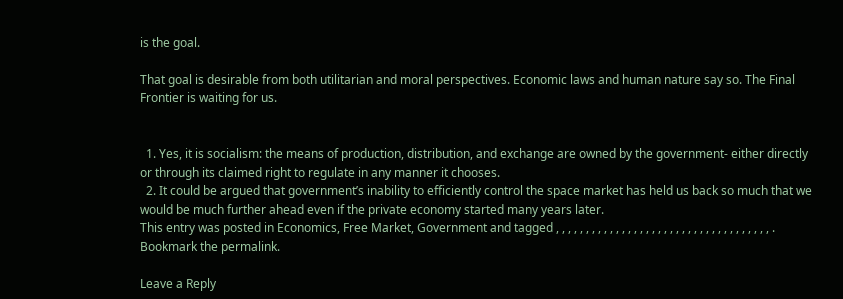is the goal.

That goal is desirable from both utilitarian and moral perspectives. Economic laws and human nature say so. The Final Frontier is waiting for us.


  1. Yes, it is socialism: the means of production, distribution, and exchange are owned by the government- either directly or through its claimed right to regulate in any manner it chooses.
  2. It could be argued that government’s inability to efficiently control the space market has held us back so much that we would be much further ahead even if the private economy started many years later.
This entry was posted in Economics, Free Market, Government and tagged , , , , , , , , , , , , , , , , , , , , , , , , , , , , , , , , , , , , . Bookmark the permalink.

Leave a Reply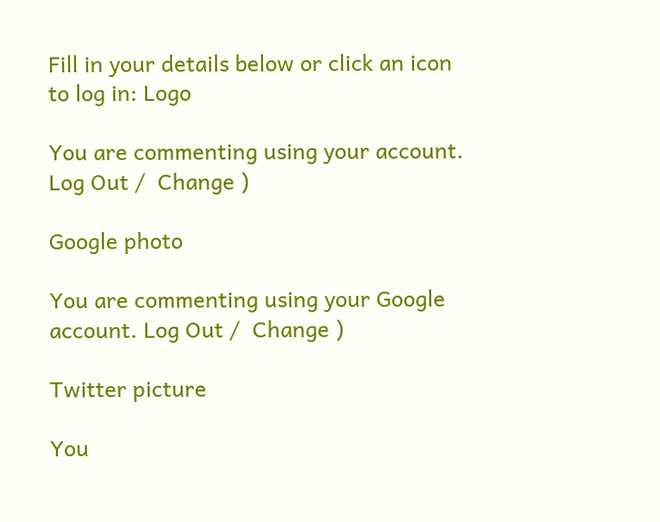Fill in your details below or click an icon to log in: Logo

You are commenting using your account. Log Out /  Change )

Google photo

You are commenting using your Google account. Log Out /  Change )

Twitter picture

You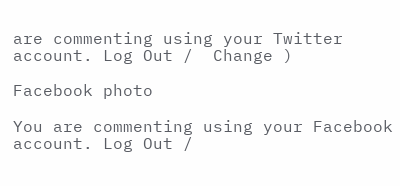are commenting using your Twitter account. Log Out /  Change )

Facebook photo

You are commenting using your Facebook account. Log Out /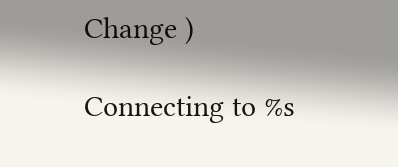Change )

Connecting to %s